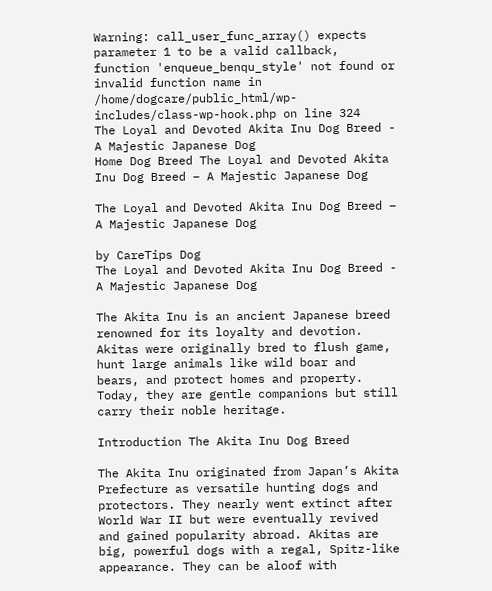Warning: call_user_func_array() expects parameter 1 to be a valid callback, function 'enqueue_benqu_style' not found or invalid function name in /home/dogcare/public_html/wp-includes/class-wp-hook.php on line 324
The Loyal and Devoted Akita Inu Dog Breed - A Majestic Japanese Dog
Home Dog Breed The Loyal and Devoted Akita Inu Dog Breed – A Majestic Japanese Dog

The Loyal and Devoted Akita Inu Dog Breed – A Majestic Japanese Dog

by CareTips Dog
The Loyal and Devoted Akita Inu Dog Breed - A Majestic Japanese Dog

The Akita Inu is an ancient Japanese breed renowned for its loyalty and devotion. Akitas were originally bred to flush game, hunt large animals like wild boar and bears, and protect homes and property. Today, they are gentle companions but still carry their noble heritage.

Introduction The Akita Inu Dog Breed

The Akita Inu originated from Japan’s Akita Prefecture as versatile hunting dogs and protectors. They nearly went extinct after World War II but were eventually revived and gained popularity abroad. Akitas are big, powerful dogs with a regal, Spitz-like appearance. They can be aloof with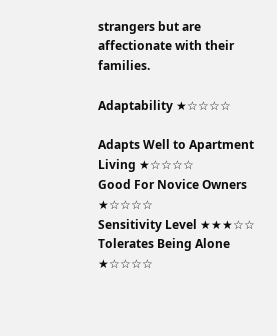strangers but are affectionate with their families.

Adaptability ★☆☆☆☆

Adapts Well to Apartment Living ★☆☆☆☆
Good For Novice Owners ★☆☆☆☆
Sensitivity Level ★★★☆☆
Tolerates Being Alone ★☆☆☆☆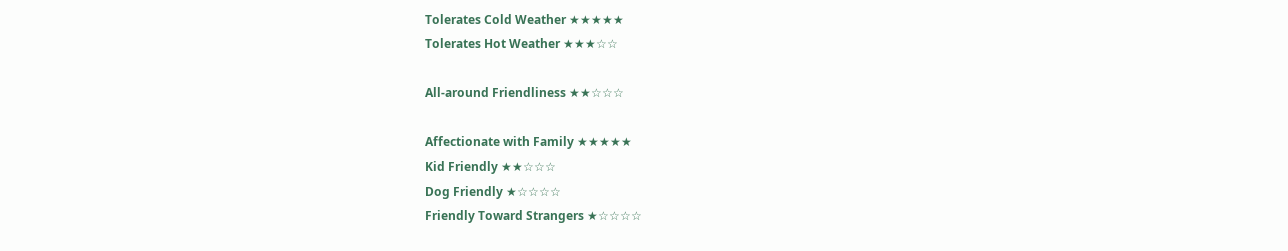Tolerates Cold Weather ★★★★★
Tolerates Hot Weather ★★★☆☆

All-around Friendliness ★★☆☆☆

Affectionate with Family ★★★★★
Kid Friendly ★★☆☆☆
Dog Friendly ★☆☆☆☆
Friendly Toward Strangers ★☆☆☆☆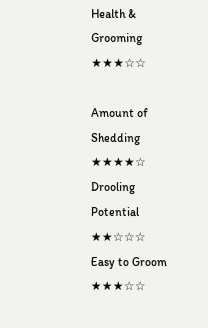Health & Grooming ★★★☆☆

Amount of Shedding ★★★★☆
Drooling Potential ★★☆☆☆
Easy to Groom ★★★☆☆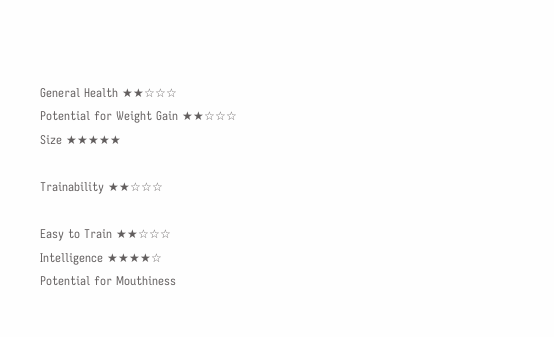General Health ★★☆☆☆
Potential for Weight Gain ★★☆☆☆
Size ★★★★★

Trainability ★★☆☆☆

Easy to Train ★★☆☆☆
Intelligence ★★★★☆
Potential for Mouthiness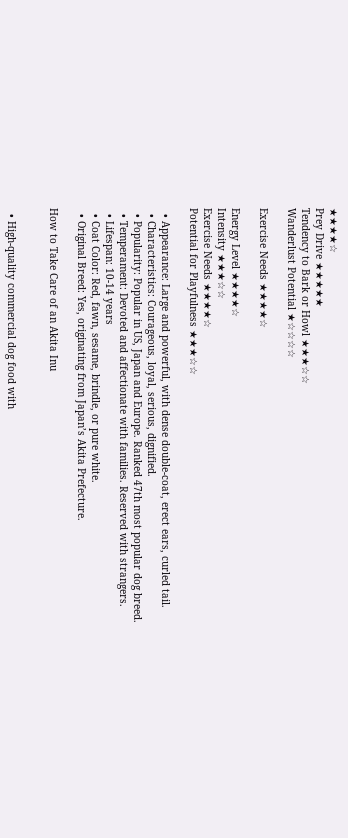★★★★☆
Prey Drive ★★★★★
Tendency to Bark or Howl ★★★☆☆
Wanderlust Potential ★☆☆☆☆

Exercise Needs ★★★★☆

Energy Level ★★★★☆
Intensity ★★★☆☆
Exercise Needs ★★★★☆
Potential for Playfulness ★★★☆☆

  • Appearance: Large and powerful, with dense double-coat, erect ears, curled tail.
  • Characteristics: Courageous, loyal, serious, dignified.
  • Popularity: Popular in US, Japan and Europe. Ranked 47th most popular dog breed.
  • Temperament: Devoted and affectionate with families. Reserved with strangers.
  • Lifespan: 10-14 years
  • Coat Color: Red, fawn, sesame, brindle, or pure white.
  • Original Breed: Yes, originating from Japan’s Akita Prefecture.

How to Take Care of an Akita Inu


  • High-quality commercial dog food with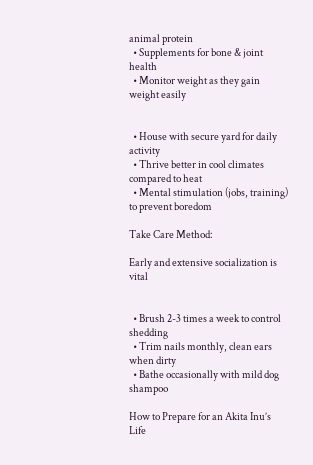animal protein
  • Supplements for bone & joint health
  • Monitor weight as they gain weight easily


  • House with secure yard for daily activity
  • Thrive better in cool climates compared to heat
  • Mental stimulation (jobs, training) to prevent boredom

Take Care Method:

Early and extensive socialization is vital


  • Brush 2-3 times a week to control shedding
  • Trim nails monthly, clean ears when dirty
  • Bathe occasionally with mild dog shampoo

How to Prepare for an Akita Inu’s Life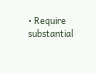• Require substantial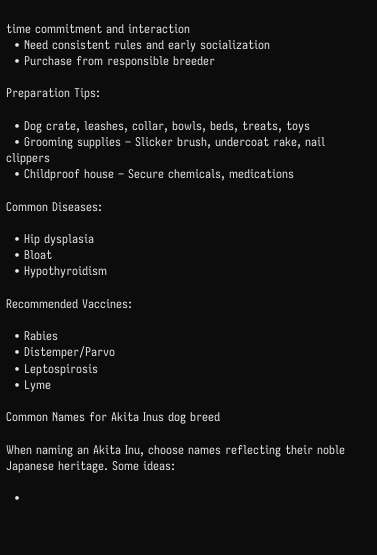time commitment and interaction
  • Need consistent rules and early socialization
  • Purchase from responsible breeder

Preparation Tips:

  • Dog crate, leashes, collar, bowls, beds, treats, toys
  • Grooming supplies – Slicker brush, undercoat rake, nail clippers
  • Childproof house – Secure chemicals, medications

Common Diseases:

  • Hip dysplasia
  • Bloat
  • Hypothyroidism

Recommended Vaccines:

  • Rabies
  • Distemper/Parvo
  • Leptospirosis
  • Lyme

Common Names for Akita Inus dog breed

When naming an Akita Inu, choose names reflecting their noble Japanese heritage. Some ideas:

  •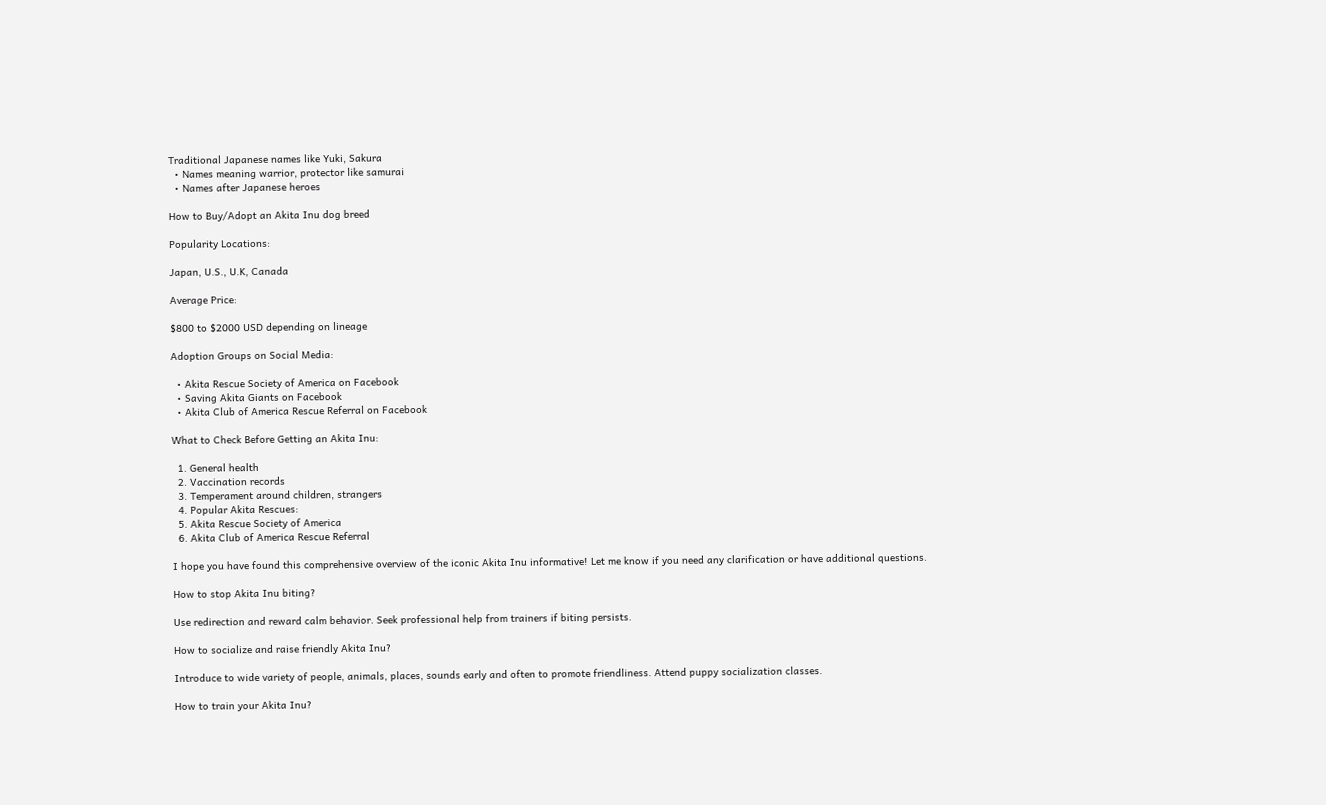Traditional Japanese names like Yuki, Sakura
  • Names meaning warrior, protector like samurai
  • Names after Japanese heroes

How to Buy/Adopt an Akita Inu dog breed

Popularity Locations:

Japan, U.S., U.K, Canada

Average Price:

$800 to $2000 USD depending on lineage

Adoption Groups on Social Media:

  • Akita Rescue Society of America on Facebook
  • Saving Akita Giants on Facebook
  • Akita Club of America Rescue Referral on Facebook

What to Check Before Getting an Akita Inu:

  1. General health
  2. Vaccination records
  3. Temperament around children, strangers
  4. Popular Akita Rescues:
  5. Akita Rescue Society of America
  6. Akita Club of America Rescue Referral

I hope you have found this comprehensive overview of the iconic Akita Inu informative! Let me know if you need any clarification or have additional questions.

How to stop Akita Inu biting?

Use redirection and reward calm behavior. Seek professional help from trainers if biting persists.

How to socialize and raise friendly Akita Inu?

Introduce to wide variety of people, animals, places, sounds early and often to promote friendliness. Attend puppy socialization classes.

How to train your Akita Inu?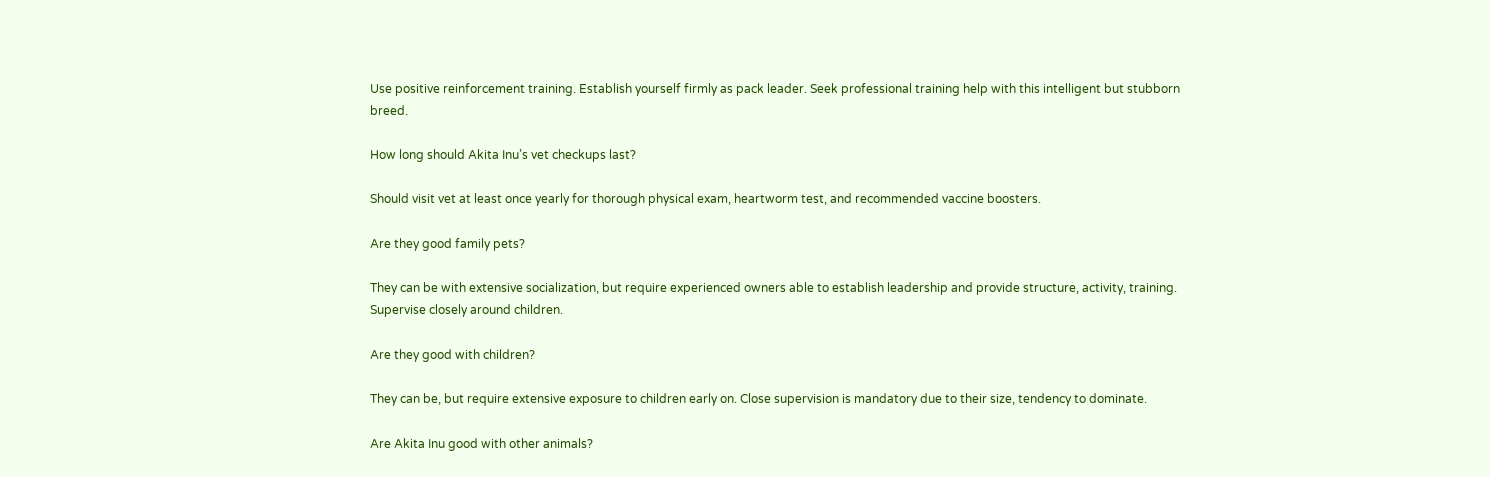Use positive reinforcement training. Establish yourself firmly as pack leader. Seek professional training help with this intelligent but stubborn breed.

How long should Akita Inu’s vet checkups last?

Should visit vet at least once yearly for thorough physical exam, heartworm test, and recommended vaccine boosters.

Are they good family pets?

They can be with extensive socialization, but require experienced owners able to establish leadership and provide structure, activity, training. Supervise closely around children.

Are they good with children?

They can be, but require extensive exposure to children early on. Close supervision is mandatory due to their size, tendency to dominate.

Are Akita Inu good with other animals?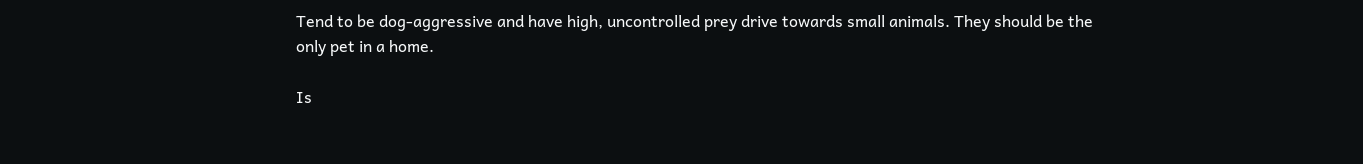Tend to be dog-aggressive and have high, uncontrolled prey drive towards small animals. They should be the only pet in a home.

Is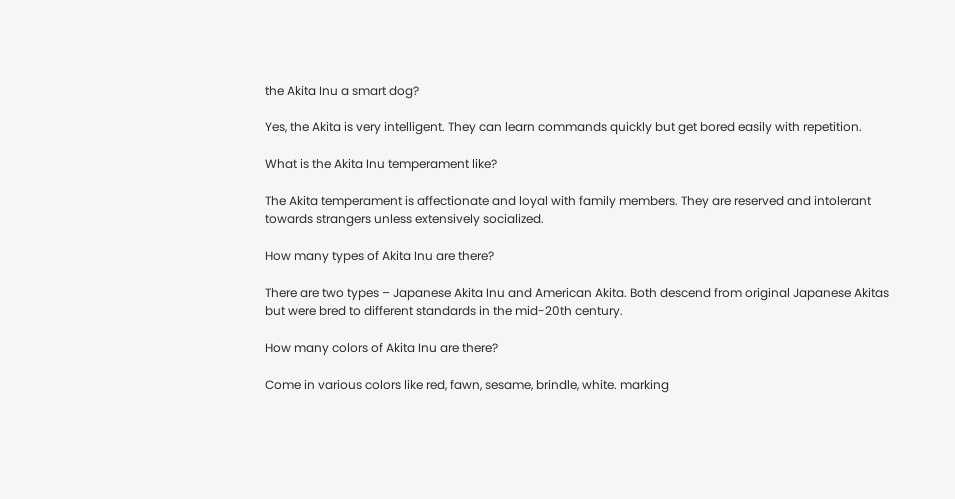the Akita Inu a smart dog?

Yes, the Akita is very intelligent. They can learn commands quickly but get bored easily with repetition.

What is the Akita Inu temperament like?

The Akita temperament is affectionate and loyal with family members. They are reserved and intolerant towards strangers unless extensively socialized.

How many types of Akita Inu are there?

There are two types – Japanese Akita Inu and American Akita. Both descend from original Japanese Akitas but were bred to different standards in the mid-20th century.

How many colors of Akita Inu are there?

Come in various colors like red, fawn, sesame, brindle, white. marking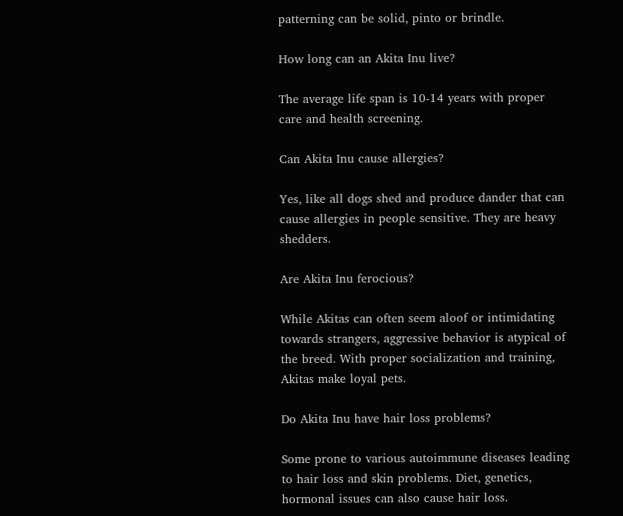patterning can be solid, pinto or brindle.

How long can an Akita Inu live?

The average life span is 10-14 years with proper care and health screening.

Can Akita Inu cause allergies?

Yes, like all dogs shed and produce dander that can cause allergies in people sensitive. They are heavy shedders.

Are Akita Inu ferocious?

While Akitas can often seem aloof or intimidating towards strangers, aggressive behavior is atypical of the breed. With proper socialization and training, Akitas make loyal pets.

Do Akita Inu have hair loss problems?

Some prone to various autoimmune diseases leading to hair loss and skin problems. Diet, genetics, hormonal issues can also cause hair loss.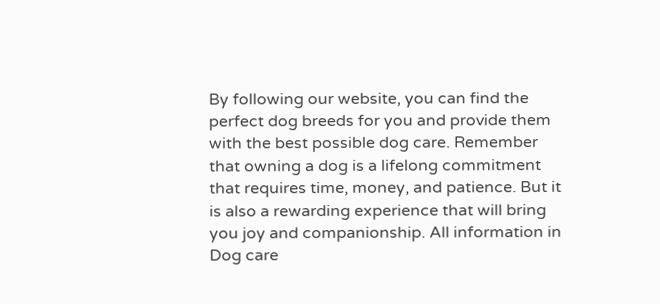By following our website, you can find the perfect dog breeds for you and provide them with the best possible dog care. Remember that owning a dog is a lifelong commitment that requires time, money, and patience. But it is also a rewarding experience that will bring you joy and companionship. All information in Dog care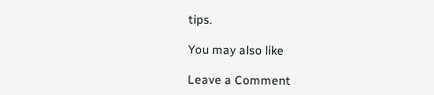tips.

You may also like

Leave a Comment